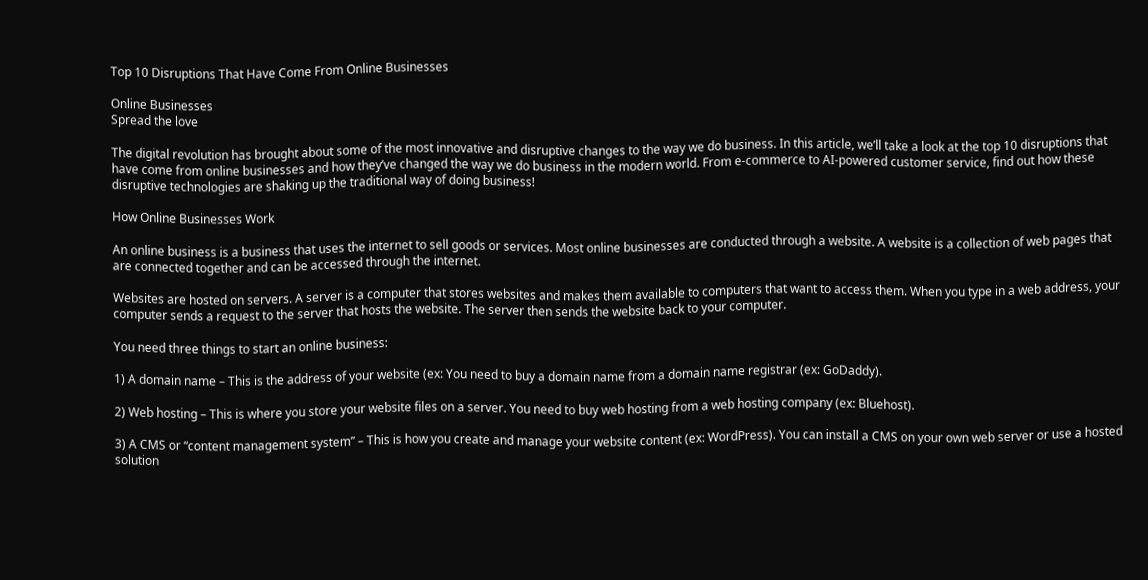Top 10 Disruptions That Have Come From Online Businesses

Online Businesses
Spread the love

The digital revolution has brought about some of the most innovative and disruptive changes to the way we do business. In this article, we’ll take a look at the top 10 disruptions that have come from online businesses and how they’ve changed the way we do business in the modern world. From e-commerce to AI-powered customer service, find out how these disruptive technologies are shaking up the traditional way of doing business!

How Online Businesses Work

An online business is a business that uses the internet to sell goods or services. Most online businesses are conducted through a website. A website is a collection of web pages that are connected together and can be accessed through the internet.

Websites are hosted on servers. A server is a computer that stores websites and makes them available to computers that want to access them. When you type in a web address, your computer sends a request to the server that hosts the website. The server then sends the website back to your computer.

You need three things to start an online business:

1) A domain name – This is the address of your website (ex: You need to buy a domain name from a domain name registrar (ex: GoDaddy).

2) Web hosting – This is where you store your website files on a server. You need to buy web hosting from a web hosting company (ex: Bluehost).

3) A CMS or “content management system” – This is how you create and manage your website content (ex: WordPress). You can install a CMS on your own web server or use a hosted solution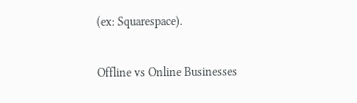(ex: Squarespace).

Offline vs Online Businesses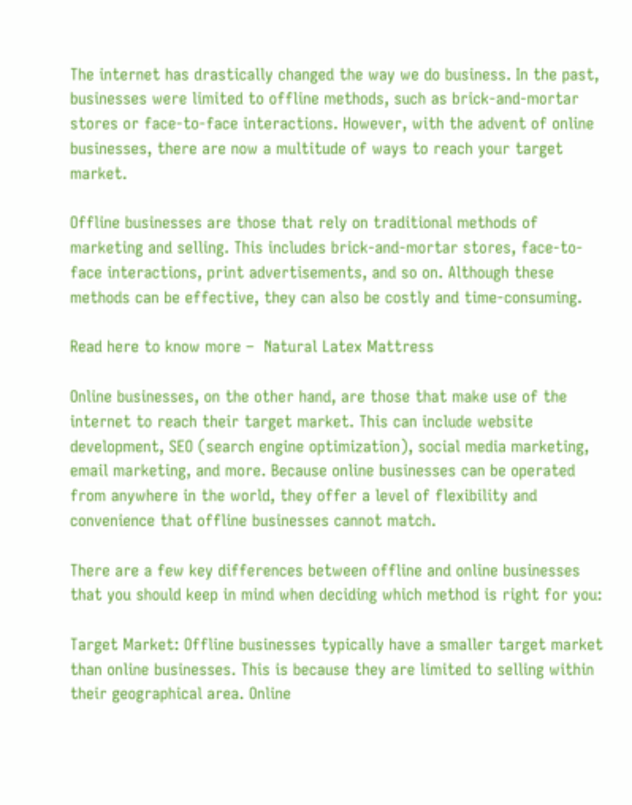The internet has drastically changed the way we do business. In the past, businesses were limited to offline methods, such as brick-and-mortar stores or face-to-face interactions. However, with the advent of online businesses, there are now a multitude of ways to reach your target market.

Offline businesses are those that rely on traditional methods of marketing and selling. This includes brick-and-mortar stores, face-to-face interactions, print advertisements, and so on. Although these methods can be effective, they can also be costly and time-consuming.

Read here to know more –  Natural Latex Mattress

Online businesses, on the other hand, are those that make use of the internet to reach their target market. This can include website development, SEO (search engine optimization), social media marketing, email marketing, and more. Because online businesses can be operated from anywhere in the world, they offer a level of flexibility and convenience that offline businesses cannot match.

There are a few key differences between offline and online businesses that you should keep in mind when deciding which method is right for you:

Target Market: Offline businesses typically have a smaller target market than online businesses. This is because they are limited to selling within their geographical area. Online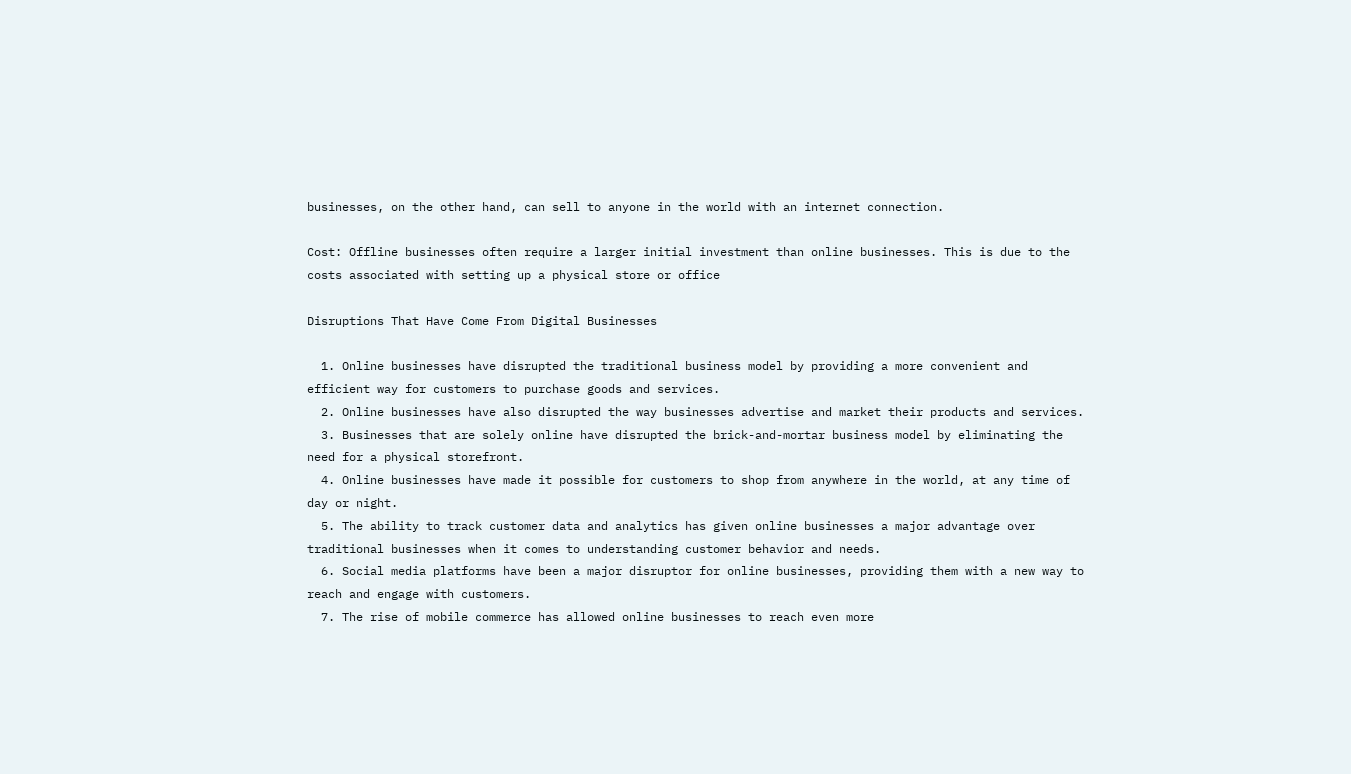businesses, on the other hand, can sell to anyone in the world with an internet connection.

Cost: Offline businesses often require a larger initial investment than online businesses. This is due to the costs associated with setting up a physical store or office

Disruptions That Have Come From Digital Businesses

  1. Online businesses have disrupted the traditional business model by providing a more convenient and efficient way for customers to purchase goods and services.
  2. Online businesses have also disrupted the way businesses advertise and market their products and services.
  3. Businesses that are solely online have disrupted the brick-and-mortar business model by eliminating the need for a physical storefront.
  4. Online businesses have made it possible for customers to shop from anywhere in the world, at any time of day or night.
  5. The ability to track customer data and analytics has given online businesses a major advantage over traditional businesses when it comes to understanding customer behavior and needs.
  6. Social media platforms have been a major disruptor for online businesses, providing them with a new way to reach and engage with customers.
  7. The rise of mobile commerce has allowed online businesses to reach even more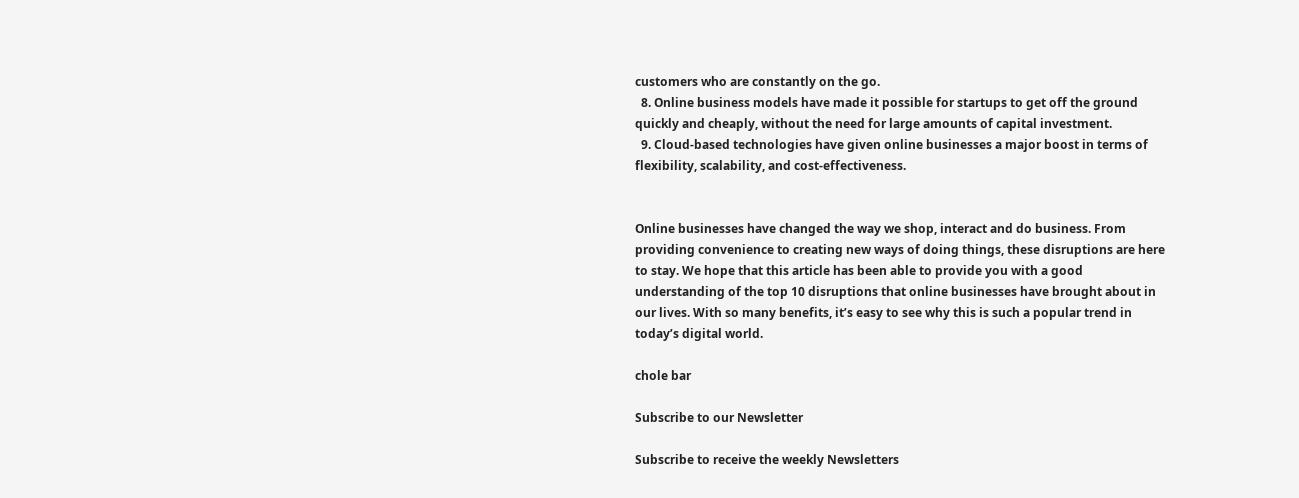customers who are constantly on the go.
  8. Online business models have made it possible for startups to get off the ground quickly and cheaply, without the need for large amounts of capital investment.
  9. Cloud-based technologies have given online businesses a major boost in terms of flexibility, scalability, and cost-effectiveness.


Online businesses have changed the way we shop, interact and do business. From providing convenience to creating new ways of doing things, these disruptions are here to stay. We hope that this article has been able to provide you with a good understanding of the top 10 disruptions that online businesses have brought about in our lives. With so many benefits, it’s easy to see why this is such a popular trend in today’s digital world.

chole bar

Subscribe to our Newsletter

Subscribe to receive the weekly Newsletters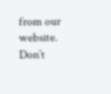from our website. Don’t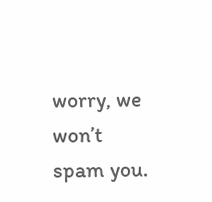worry, we won’t spam you.